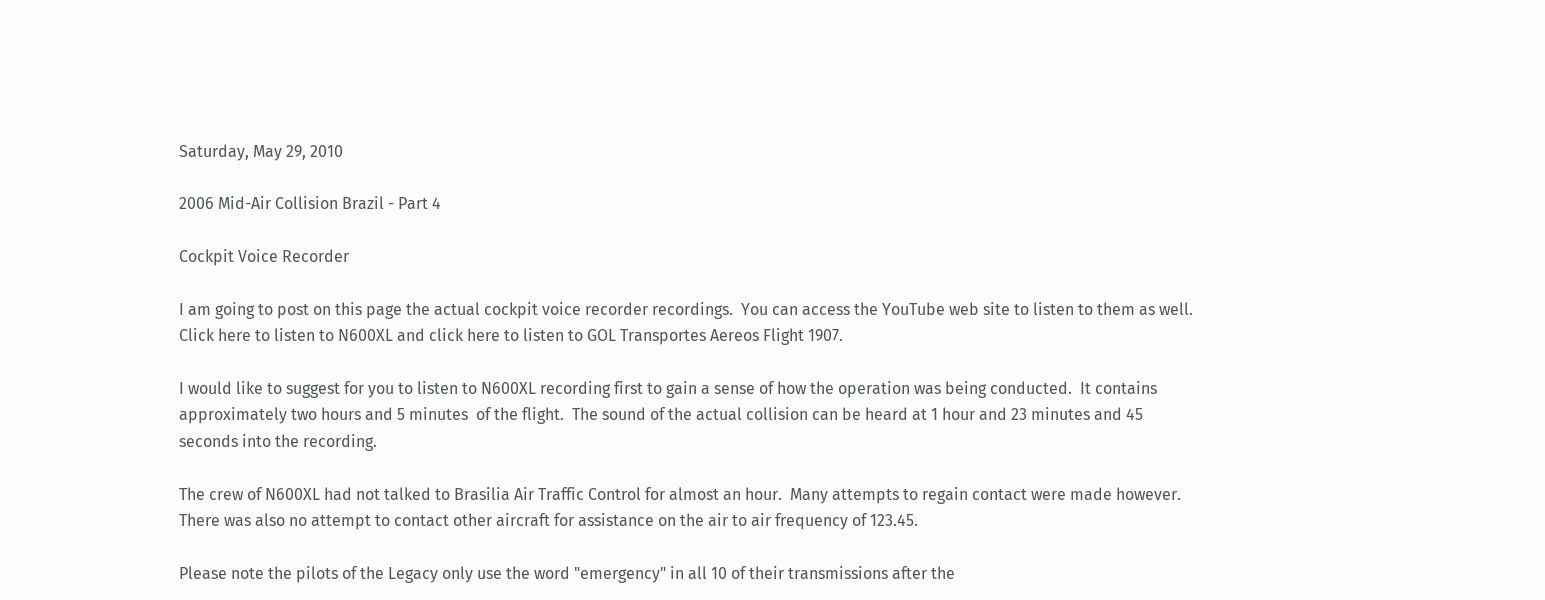Saturday, May 29, 2010

2006 Mid-Air Collision Brazil - Part 4

Cockpit Voice Recorder

I am going to post on this page the actual cockpit voice recorder recordings.  You can access the YouTube web site to listen to them as well. Click here to listen to N600XL and click here to listen to GOL Transportes Aereos Flight 1907.

I would like to suggest for you to listen to N600XL recording first to gain a sense of how the operation was being conducted.  It contains approximately two hours and 5 minutes  of the flight.  The sound of the actual collision can be heard at 1 hour and 23 minutes and 45 seconds into the recording.

The crew of N600XL had not talked to Brasilia Air Traffic Control for almost an hour.  Many attempts to regain contact were made however. There was also no attempt to contact other aircraft for assistance on the air to air frequency of 123.45.

Please note the pilots of the Legacy only use the word "emergency" in all 10 of their transmissions after the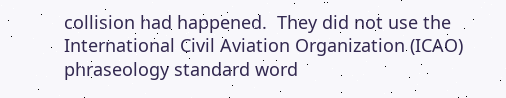collision had happened.  They did not use the International Civil Aviation Organization (ICAO) phraseology standard word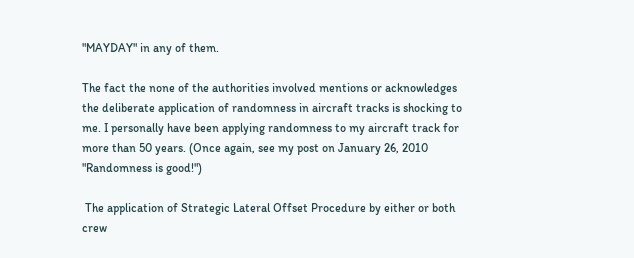"MAYDAY" in any of them.

The fact the none of the authorities involved mentions or acknowledges the deliberate application of randomness in aircraft tracks is shocking to me. I personally have been applying randomness to my aircraft track for more than 50 years. (Once again, see my post on January 26, 2010 "Randomness is good!")

 The application of Strategic Lateral Offset Procedure by either or both crew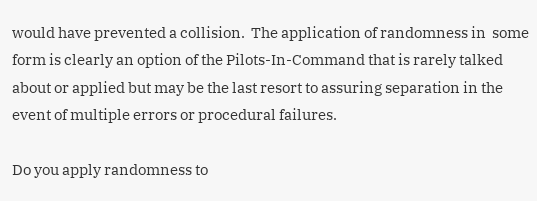would have prevented a collision.  The application of randomness in  some form is clearly an option of the Pilots-In-Command that is rarely talked about or applied but may be the last resort to assuring separation in the event of multiple errors or procedural failures.

Do you apply randomness to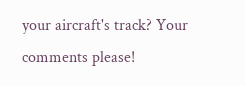your aircraft's track? Your  comments please!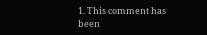1. This comment has been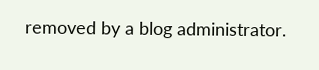removed by a blog administrator.